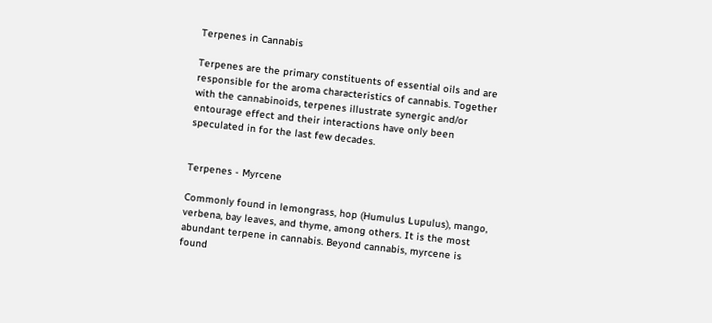Terpenes in Cannabis

Terpenes are the primary constituents of essential oils and are responsible for the aroma characteristics of cannabis. Together with the cannabinoids, terpenes illustrate synergic and/or entourage effect and their interactions have only been speculated in for the last few decades.


Terpenes - Myrcene

Commonly found in lemongrass, hop (Humulus Lupulus), mango, verbena, bay leaves, and thyme, among others. It is the most abundant terpene in cannabis. Beyond cannabis, myrcene is found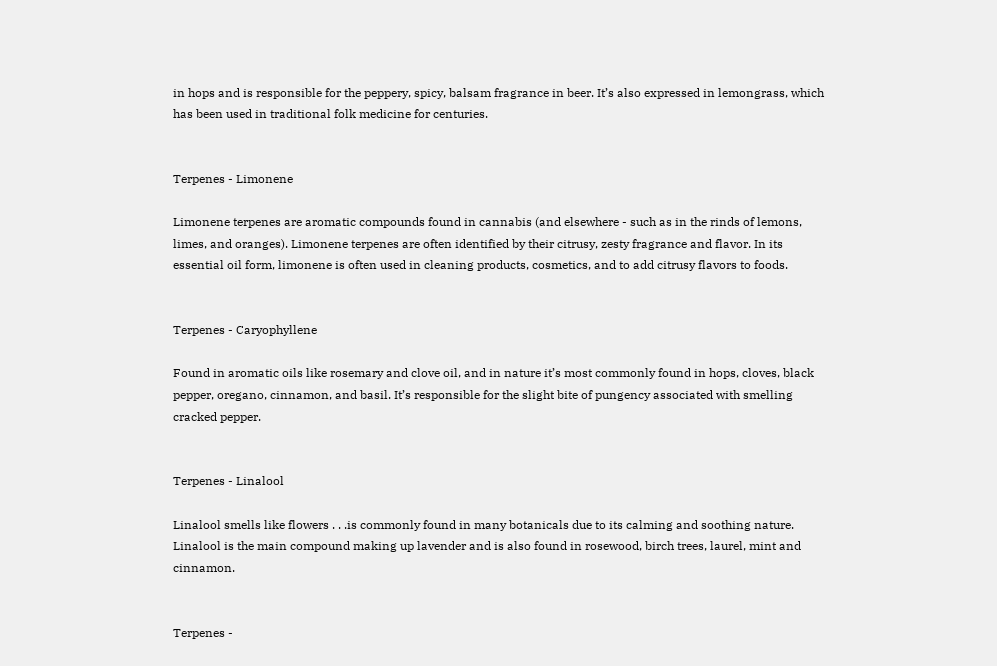in hops and is responsible for the peppery, spicy, balsam fragrance in beer. It’s also expressed in lemongrass, which has been used in traditional folk medicine for centuries.


Terpenes - Limonene

Limonene terpenes are aromatic compounds found in cannabis (and elsewhere - such as in the rinds of lemons, limes, and oranges). Limonene terpenes are often identified by their citrusy, zesty fragrance and flavor. In its essential oil form, limonene is often used in cleaning products, cosmetics, and to add citrusy flavors to foods.


Terpenes - Caryophyllene

Found in aromatic oils like rosemary and clove oil, and in nature it’s most commonly found in hops, cloves, black pepper, oregano, cinnamon, and basil. It’s responsible for the slight bite of pungency associated with smelling cracked pepper.


Terpenes - Linalool

Linalool smells like flowers . . .is commonly found in many botanicals due to its calming and soothing nature. Linalool is the main compound making up lavender and is also found in rosewood, birch trees, laurel, mint and cinnamon.


Terpenes -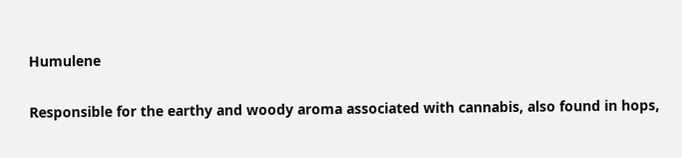Humulene

Responsible for the earthy and woody aroma associated with cannabis, also found in hops,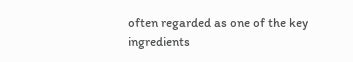often regarded as one of the key ingredients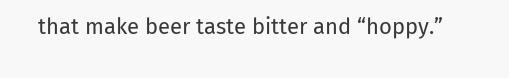that make beer taste bitter and “hoppy.”